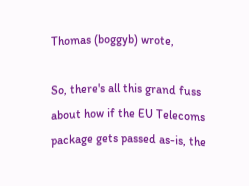Thomas (boggyb) wrote,

So, there's all this grand fuss about how if the EU Telecoms package gets passed as-is, the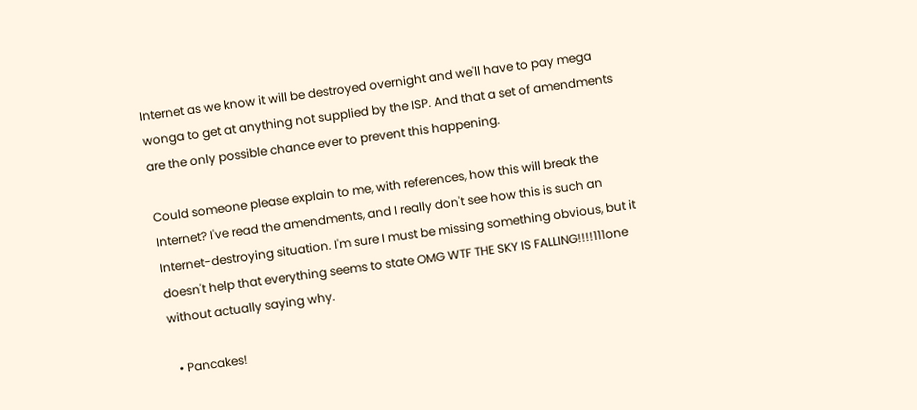Internet as we know it will be destroyed overnight and we'll have to pay mega wonga to get at anything not supplied by the ISP. And that a set of amendments are the only possible chance ever to prevent this happening.

Could someone please explain to me, with references, how this will break the Internet? I've read the amendments, and I really don't see how this is such an Internet-destroying situation. I'm sure I must be missing something obvious, but it doesn't help that everything seems to state OMG WTF THE SKY IS FALLING!!!!111one without actually saying why.

  • Pancakes!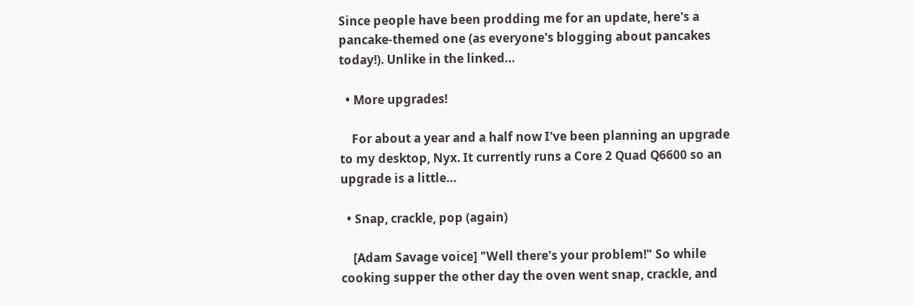Since people have been prodding me for an update, here's a pancake-themed one (as everyone's blogging about pancakes today!). Unlike in the linked…

  • More upgrades!

    For about a year and a half now I've been planning an upgrade to my desktop, Nyx. It currently runs a Core 2 Quad Q6600 so an upgrade is a little…

  • Snap, crackle, pop (again)

    [Adam Savage voice] "Well there's your problem!" So while cooking supper the other day the oven went snap, crackle, and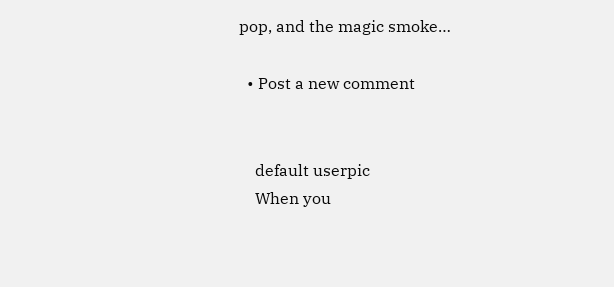pop, and the magic smoke…

  • Post a new comment


    default userpic
    When you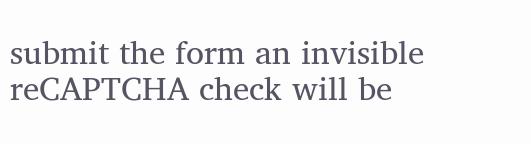submit the form an invisible reCAPTCHA check will be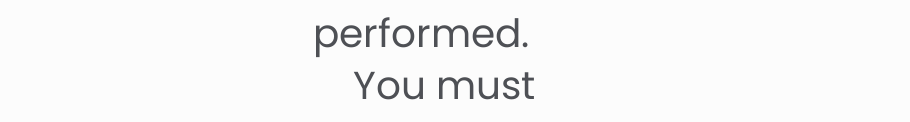performed.
    You must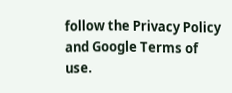follow the Privacy Policy and Google Terms of use.